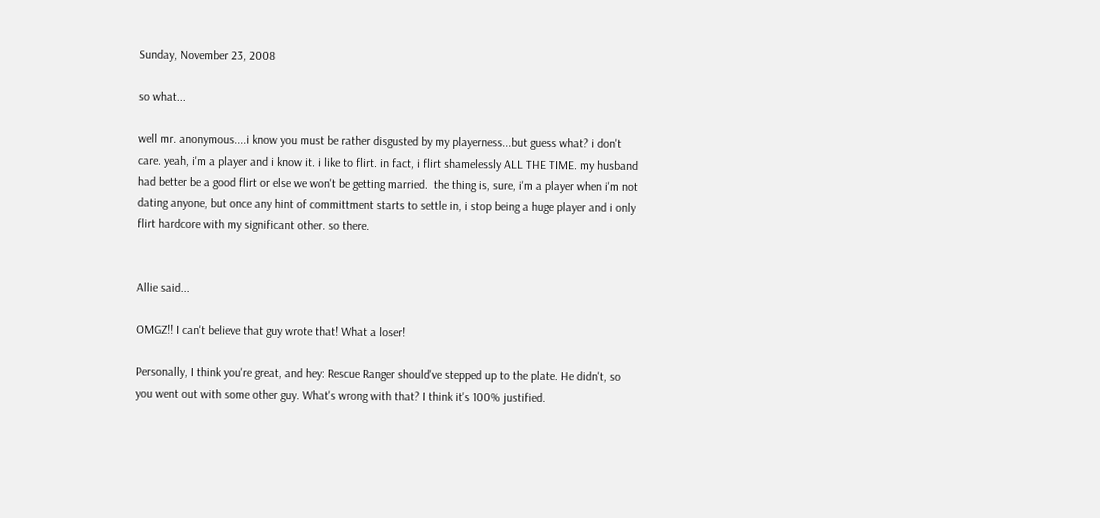Sunday, November 23, 2008

so what...

well mr. anonymous....i know you must be rather disgusted by my playerness...but guess what? i don't care. yeah, i'm a player and i know it. i like to flirt. in fact, i flirt shamelessly ALL THE TIME. my husband had better be a good flirt or else we won't be getting married.  the thing is, sure, i'm a player when i'm not dating anyone, but once any hint of committment starts to settle in, i stop being a huge player and i only flirt hardcore with my significant other. so there.


Allie said...

OMGZ!! I can't believe that guy wrote that! What a loser!

Personally, I think you're great, and hey: Rescue Ranger should've stepped up to the plate. He didn't, so you went out with some other guy. What's wrong with that? I think it's 100% justified.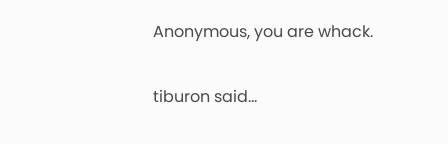Anonymous, you are whack.

tiburon said...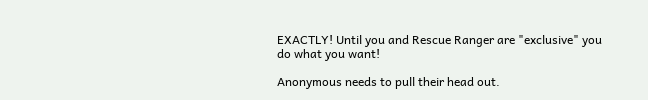EXACTLY! Until you and Rescue Ranger are "exclusive" you do what you want!

Anonymous needs to pull their head out.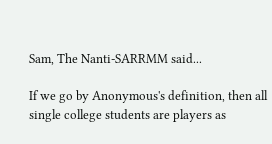Sam, The Nanti-SARRMM said...

If we go by Anonymous's definition, then all single college students are players as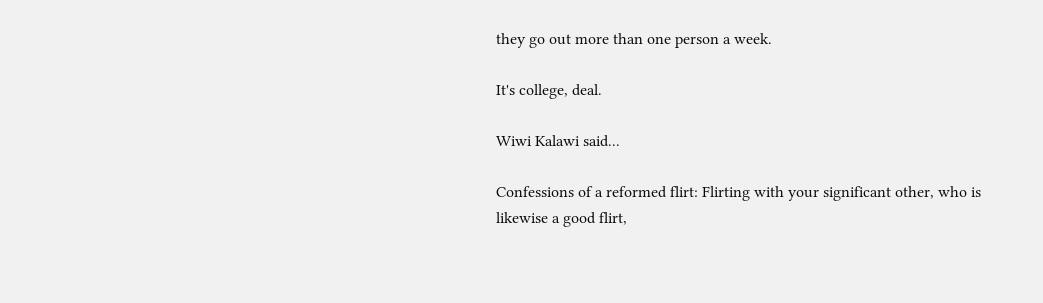they go out more than one person a week.

It's college, deal.

Wiwi Kalawi said...

Confessions of a reformed flirt: Flirting with your significant other, who is likewise a good flirt,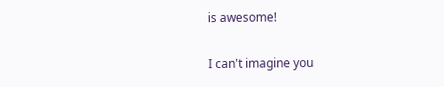is awesome!

I can't imagine you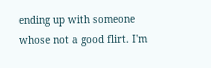ending up with someone whose not a good flirt. I'm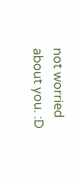not worried about you. :D